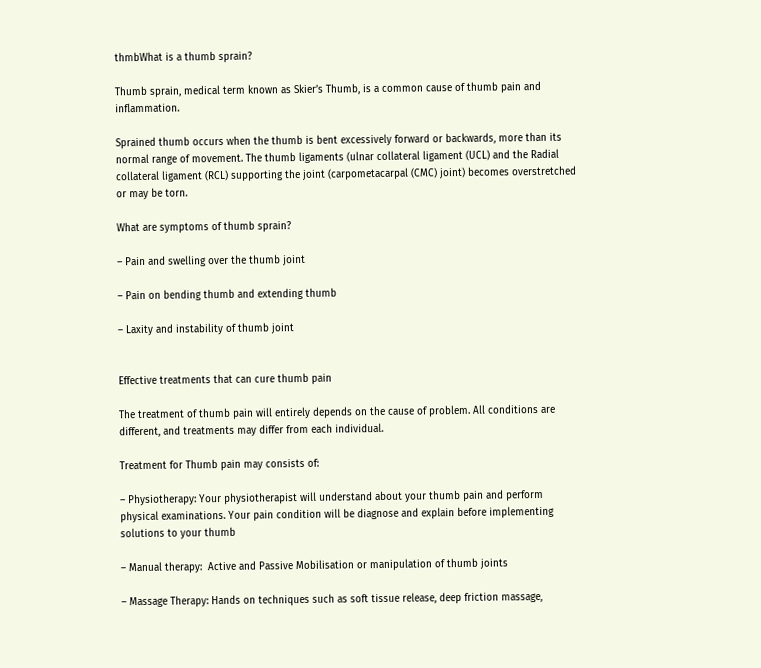thmbWhat is a thumb sprain?

Thumb sprain, medical term known as Skier’s Thumb, is a common cause of thumb pain and inflammation.

Sprained thumb occurs when the thumb is bent excessively forward or backwards, more than its normal range of movement. The thumb ligaments (ulnar collateral ligament (UCL) and the Radial collateral ligament (RCL) supporting the joint (carpometacarpal (CMC) joint) becomes overstretched or may be torn.

What are symptoms of thumb sprain?

– Pain and swelling over the thumb joint

– Pain on bending thumb and extending thumb

– Laxity and instability of thumb joint


Effective treatments that can cure thumb pain

The treatment of thumb pain will entirely depends on the cause of problem. All conditions are different, and treatments may differ from each individual.

Treatment for Thumb pain may consists of:

– Physiotherapy: Your physiotherapist will understand about your thumb pain and perform physical examinations. Your pain condition will be diagnose and explain before implementing solutions to your thumb

– Manual therapy:  Active and Passive Mobilisation or manipulation of thumb joints

– Massage Therapy: Hands on techniques such as soft tissue release, deep friction massage,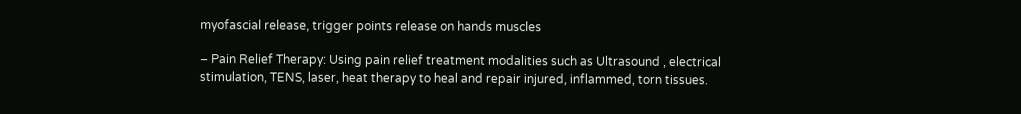myofascial release, trigger points release on hands muscles

– Pain Relief Therapy: Using pain relief treatment modalities such as Ultrasound , electrical stimulation, TENS, laser, heat therapy to heal and repair injured, inflammed, torn tissues.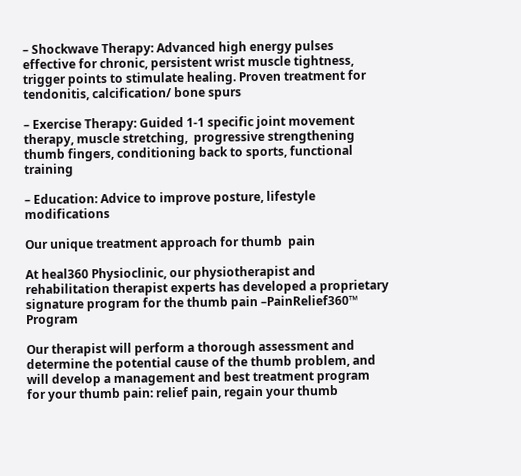– Shockwave Therapy: Advanced high energy pulses effective for chronic, persistent wrist muscle tightness, trigger points to stimulate healing. Proven treatment for  tendonitis, calcification/ bone spurs

– Exercise Therapy: Guided 1-1 specific joint movement therapy, muscle stretching,  progressive strengthening thumb fingers, conditioning back to sports, functional training

– Education: Advice to improve posture, lifestyle modifications

Our unique treatment approach for thumb  pain

At heal360 Physioclinic, our physiotherapist and rehabilitation therapist experts has developed a proprietary signature program for the thumb pain –PainRelief360™ Program

Our therapist will perform a thorough assessment and determine the potential cause of the thumb problem, and will develop a management and best treatment program for your thumb pain: relief pain, regain your thumb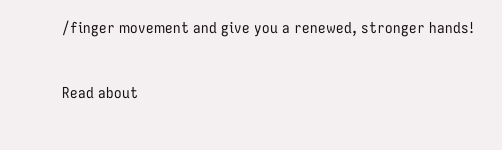/finger movement and give you a renewed, stronger hands!

Read about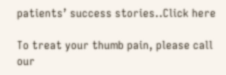patients’ success stories..Click here

To treat your thumb pain, please call our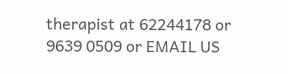therapist at 62244178 or 9639 0509 or EMAIL US